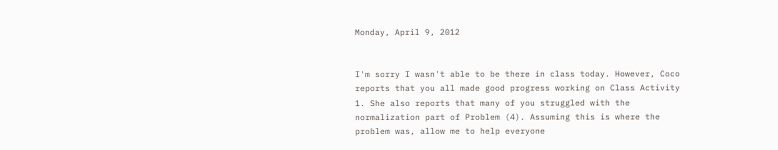Monday, April 9, 2012


I'm sorry I wasn't able to be there in class today. However, Coco reports that you all made good progress working on Class Activity 1. She also reports that many of you struggled with the normalization part of Problem (4). Assuming this is where the problem was, allow me to help everyone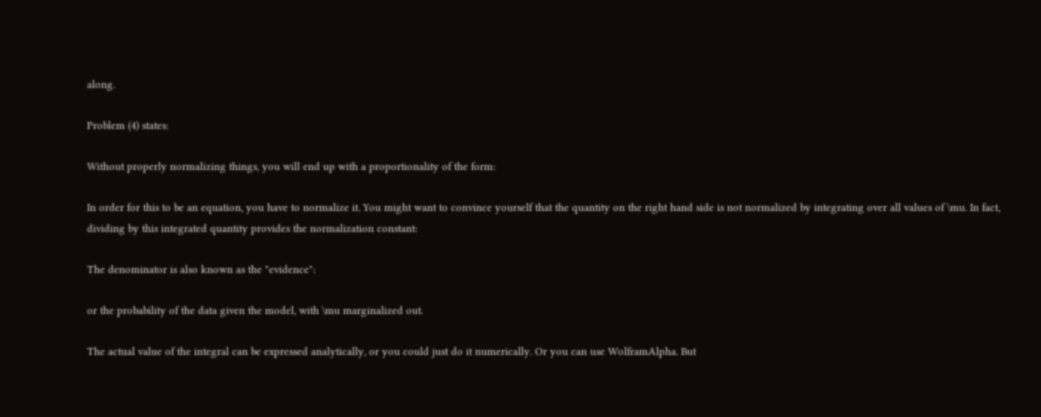along.

Problem (4) states:

Without properly normalizing things, you will end up with a proportionality of the form:

In order for this to be an equation, you have to normalize it. You might want to convince yourself that the quantity on the right hand side is not normalized by integrating over all values of \mu. In fact, dividing by this integrated quantity provides the normalization constant:

The denominator is also known as the "evidence":

or the probability of the data given the model, with \mu marginalized out.

The actual value of the integral can be expressed analytically, or you could just do it numerically. Or you can use WolframAlpha. But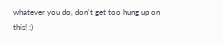whatever you do, don't get too hung up on this! :)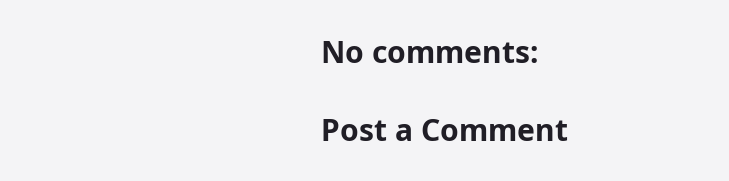No comments:

Post a Comment